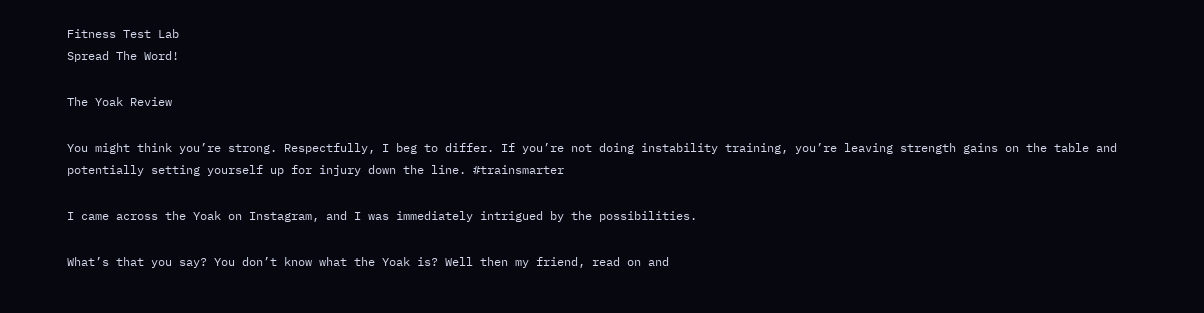Fitness Test Lab
Spread The Word!

The Yoak Review

You might think you’re strong. Respectfully, I beg to differ. If you’re not doing instability training, you’re leaving strength gains on the table and potentially setting yourself up for injury down the line. #trainsmarter

I came across the Yoak on Instagram, and I was immediately intrigued by the possibilities.

What’s that you say? You don’t know what the Yoak is? Well then my friend, read on and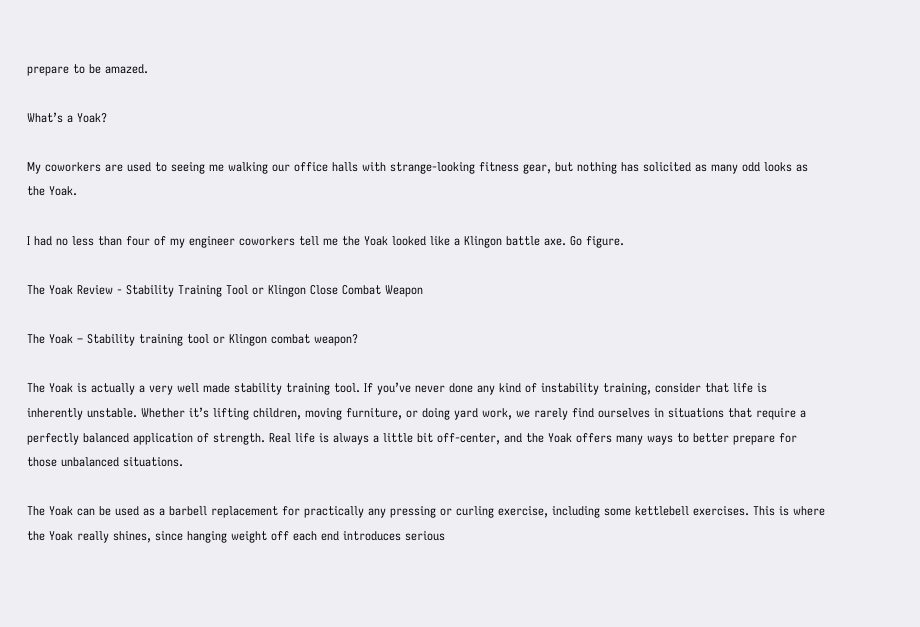prepare to be amazed.

What’s a Yoak?

My coworkers are used to seeing me walking our office halls with strange-looking fitness gear, but nothing has solicited as many odd looks as the Yoak.

I had no less than four of my engineer coworkers tell me the Yoak looked like a Klingon battle axe. Go figure.

The Yoak Review - Stability Training Tool or Klingon Close Combat Weapon

The Yoak – Stability training tool or Klingon combat weapon?

The Yoak is actually a very well made stability training tool. If you’ve never done any kind of instability training, consider that life is inherently unstable. Whether it’s lifting children, moving furniture, or doing yard work, we rarely find ourselves in situations that require a perfectly balanced application of strength. Real life is always a little bit off-center, and the Yoak offers many ways to better prepare for those unbalanced situations.

The Yoak can be used as a barbell replacement for practically any pressing or curling exercise, including some kettlebell exercises. This is where the Yoak really shines, since hanging weight off each end introduces serious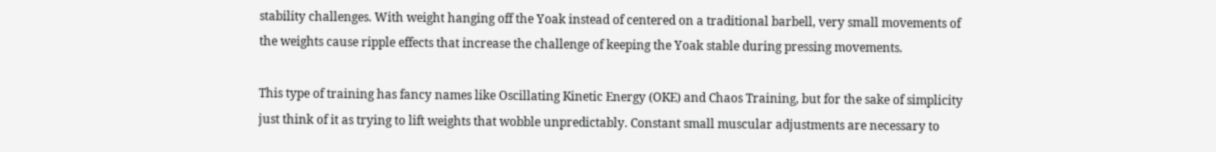stability challenges. With weight hanging off the Yoak instead of centered on a traditional barbell, very small movements of the weights cause ripple effects that increase the challenge of keeping the Yoak stable during pressing movements.

This type of training has fancy names like Oscillating Kinetic Energy (OKE) and Chaos Training, but for the sake of simplicity just think of it as trying to lift weights that wobble unpredictably. Constant small muscular adjustments are necessary to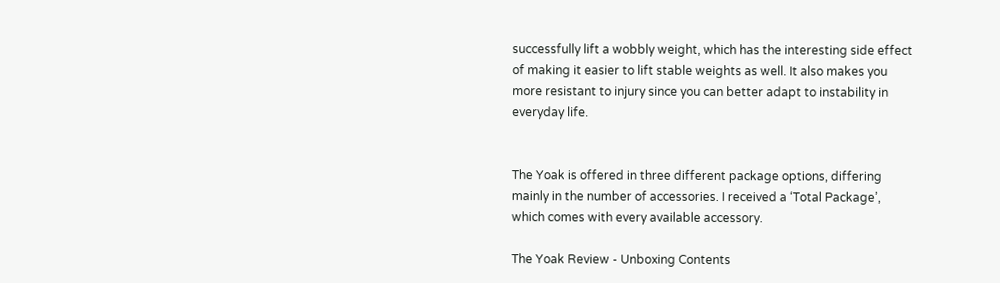successfully lift a wobbly weight, which has the interesting side effect of making it easier to lift stable weights as well. It also makes you more resistant to injury since you can better adapt to instability in everyday life.


The Yoak is offered in three different package options, differing mainly in the number of accessories. I received a ‘Total Package’, which comes with every available accessory.

The Yoak Review - Unboxing Contents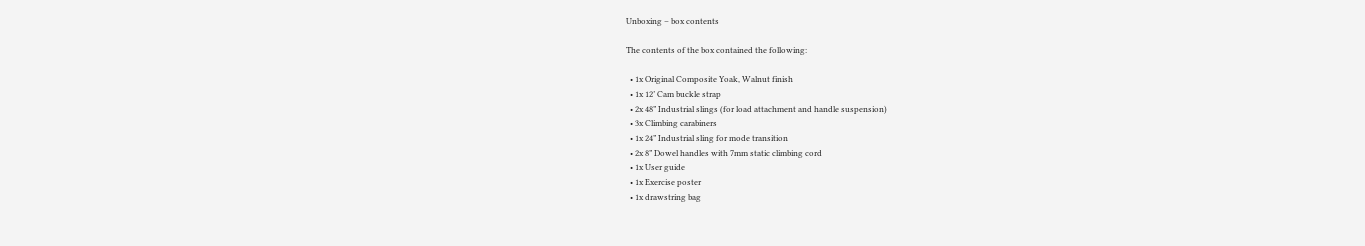Unboxing – box contents

The contents of the box contained the following:

  • 1x Original Composite Yoak, Walnut finish
  • 1x 12’ Cam buckle strap
  • 2x 48” Industrial slings (for load attachment and handle suspension)
  • 3x Climbing carabiners
  • 1x 24” Industrial sling for mode transition
  • 2x 8” Dowel handles with 7mm static climbing cord
  • 1x User guide
  • 1x Exercise poster
  • 1x drawstring bag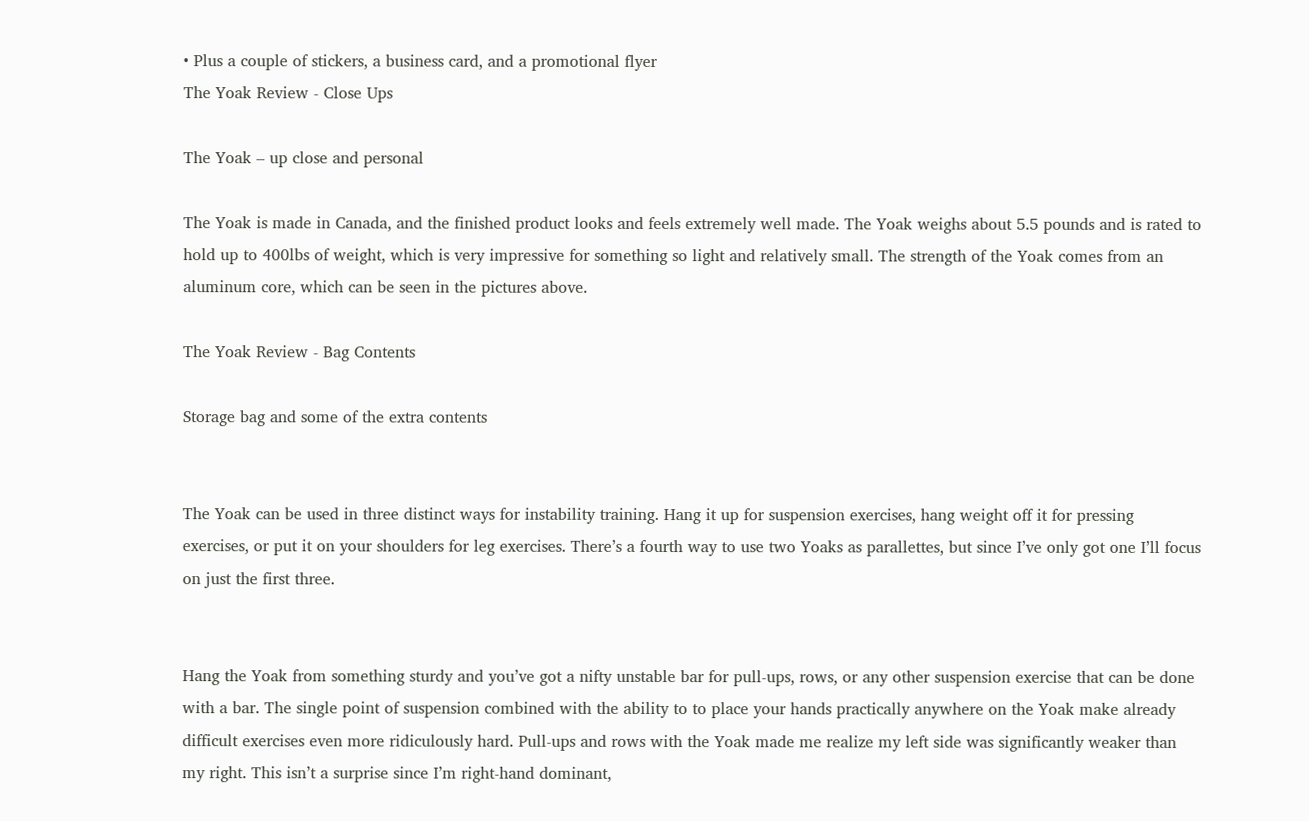• Plus a couple of stickers, a business card, and a promotional flyer
The Yoak Review - Close Ups

The Yoak – up close and personal

The Yoak is made in Canada, and the finished product looks and feels extremely well made. The Yoak weighs about 5.5 pounds and is rated to hold up to 400lbs of weight, which is very impressive for something so light and relatively small. The strength of the Yoak comes from an aluminum core, which can be seen in the pictures above.

The Yoak Review - Bag Contents

Storage bag and some of the extra contents


The Yoak can be used in three distinct ways for instability training. Hang it up for suspension exercises, hang weight off it for pressing exercises, or put it on your shoulders for leg exercises. There’s a fourth way to use two Yoaks as parallettes, but since I’ve only got one I’ll focus on just the first three.


Hang the Yoak from something sturdy and you’ve got a nifty unstable bar for pull-ups, rows, or any other suspension exercise that can be done with a bar. The single point of suspension combined with the ability to to place your hands practically anywhere on the Yoak make already difficult exercises even more ridiculously hard. Pull-ups and rows with the Yoak made me realize my left side was significantly weaker than my right. This isn’t a surprise since I’m right-hand dominant,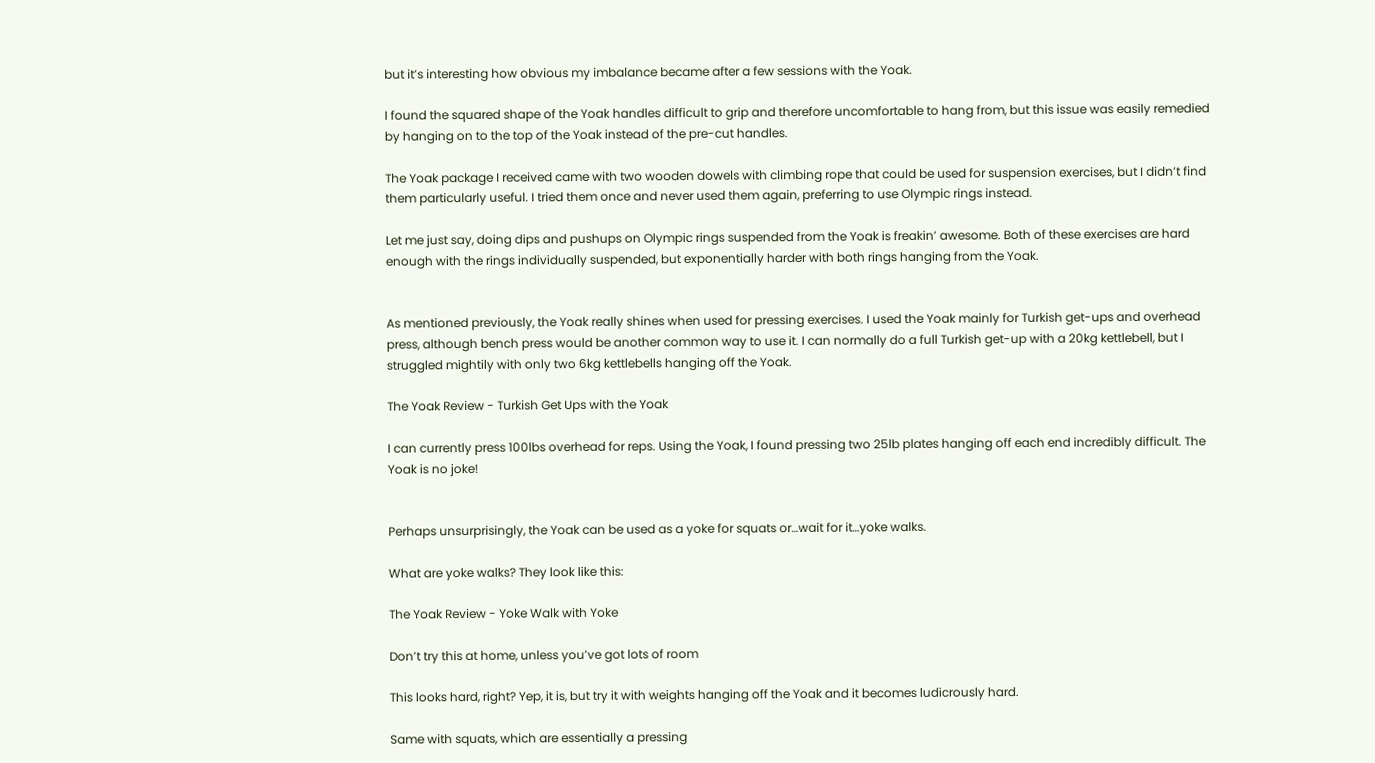but it’s interesting how obvious my imbalance became after a few sessions with the Yoak.

I found the squared shape of the Yoak handles difficult to grip and therefore uncomfortable to hang from, but this issue was easily remedied by hanging on to the top of the Yoak instead of the pre-cut handles.

The Yoak package I received came with two wooden dowels with climbing rope that could be used for suspension exercises, but I didn’t find them particularly useful. I tried them once and never used them again, preferring to use Olympic rings instead.

Let me just say, doing dips and pushups on Olympic rings suspended from the Yoak is freakin’ awesome. Both of these exercises are hard enough with the rings individually suspended, but exponentially harder with both rings hanging from the Yoak.


As mentioned previously, the Yoak really shines when used for pressing exercises. I used the Yoak mainly for Turkish get-ups and overhead press, although bench press would be another common way to use it. I can normally do a full Turkish get-up with a 20kg kettlebell, but I struggled mightily with only two 6kg kettlebells hanging off the Yoak.

The Yoak Review - Turkish Get Ups with the Yoak

I can currently press 100lbs overhead for reps. Using the Yoak, I found pressing two 25lb plates hanging off each end incredibly difficult. The Yoak is no joke!


Perhaps unsurprisingly, the Yoak can be used as a yoke for squats or…wait for it…yoke walks.

What are yoke walks? They look like this:

The Yoak Review - Yoke Walk with Yoke

Don’t try this at home, unless you’ve got lots of room

This looks hard, right? Yep, it is, but try it with weights hanging off the Yoak and it becomes ludicrously hard.

Same with squats, which are essentially a pressing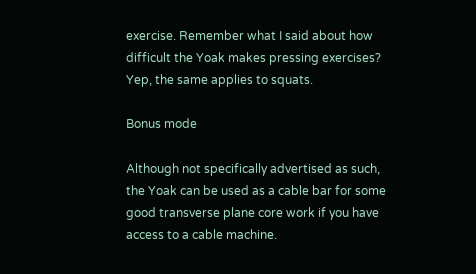exercise. Remember what I said about how difficult the Yoak makes pressing exercises? Yep, the same applies to squats.

Bonus mode

Although not specifically advertised as such, the Yoak can be used as a cable bar for some good transverse plane core work if you have access to a cable machine.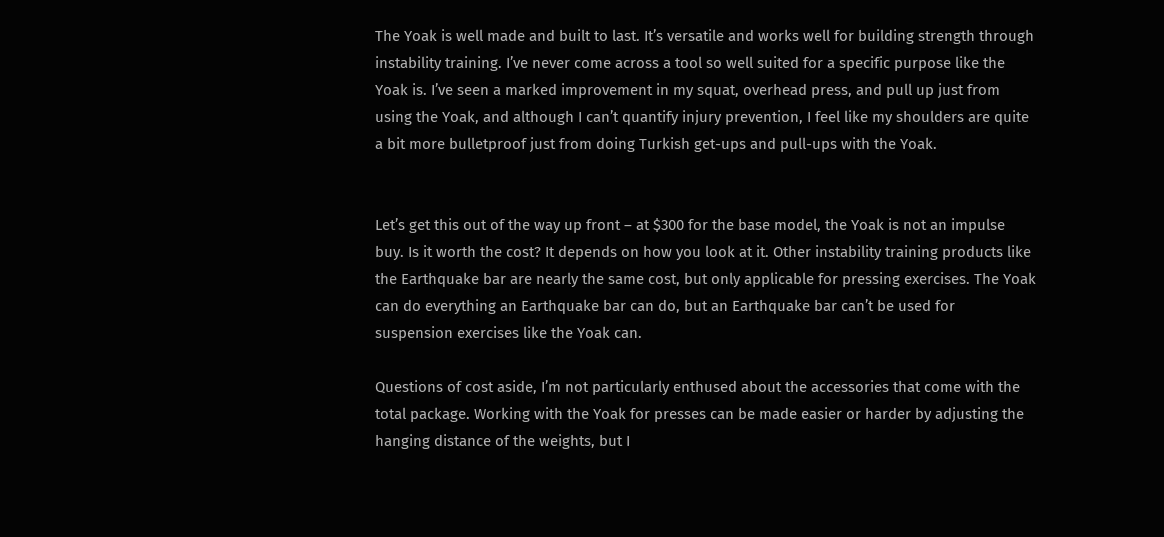The Yoak is well made and built to last. It’s versatile and works well for building strength through instability training. I’ve never come across a tool so well suited for a specific purpose like the Yoak is. I’ve seen a marked improvement in my squat, overhead press, and pull up just from using the Yoak, and although I can’t quantify injury prevention, I feel like my shoulders are quite a bit more bulletproof just from doing Turkish get-ups and pull-ups with the Yoak.


Let’s get this out of the way up front – at $300 for the base model, the Yoak is not an impulse buy. Is it worth the cost? It depends on how you look at it. Other instability training products like the Earthquake bar are nearly the same cost, but only applicable for pressing exercises. The Yoak can do everything an Earthquake bar can do, but an Earthquake bar can’t be used for suspension exercises like the Yoak can.

Questions of cost aside, I’m not particularly enthused about the accessories that come with the total package. Working with the Yoak for presses can be made easier or harder by adjusting the hanging distance of the weights, but I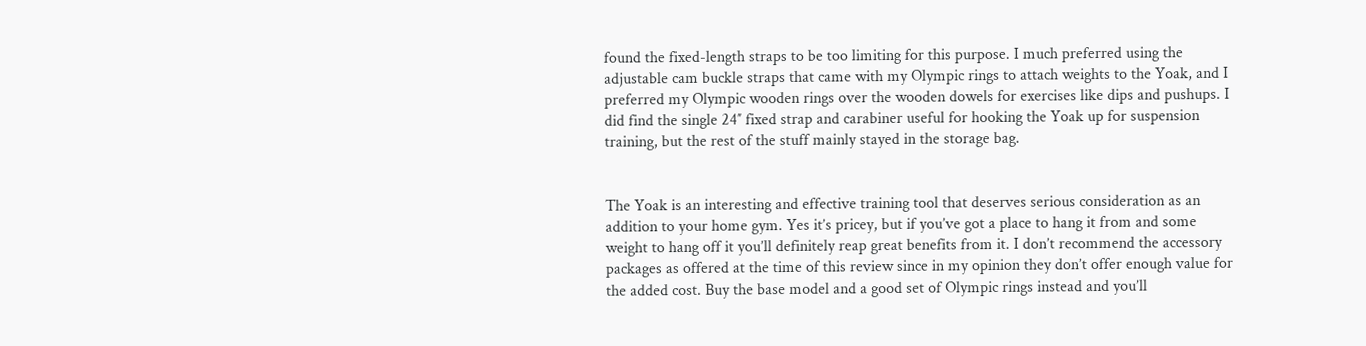found the fixed-length straps to be too limiting for this purpose. I much preferred using the adjustable cam buckle straps that came with my Olympic rings to attach weights to the Yoak, and I preferred my Olympic wooden rings over the wooden dowels for exercises like dips and pushups. I did find the single 24″ fixed strap and carabiner useful for hooking the Yoak up for suspension training, but the rest of the stuff mainly stayed in the storage bag.


The Yoak is an interesting and effective training tool that deserves serious consideration as an addition to your home gym. Yes it’s pricey, but if you’ve got a place to hang it from and some weight to hang off it you’ll definitely reap great benefits from it. I don’t recommend the accessory packages as offered at the time of this review since in my opinion they don’t offer enough value for the added cost. Buy the base model and a good set of Olympic rings instead and you’ll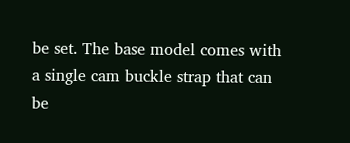be set. The base model comes with a single cam buckle strap that can be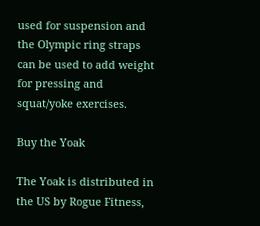used for suspension and the Olympic ring straps can be used to add weight for pressing and squat/yoke exercises.

Buy the Yoak

The Yoak is distributed in the US by Rogue Fitness,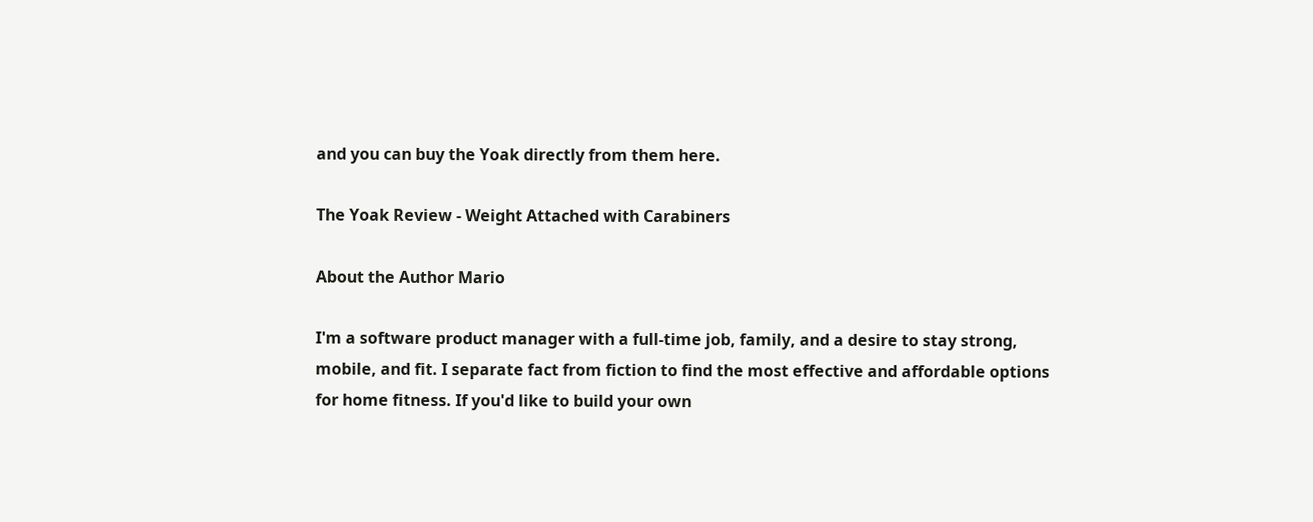and you can buy the Yoak directly from them here.

The Yoak Review - Weight Attached with Carabiners

About the Author Mario

I'm a software product manager with a full-time job, family, and a desire to stay strong, mobile, and fit. I separate fact from fiction to find the most effective and affordable options for home fitness. If you'd like to build your own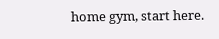home gym, start here.